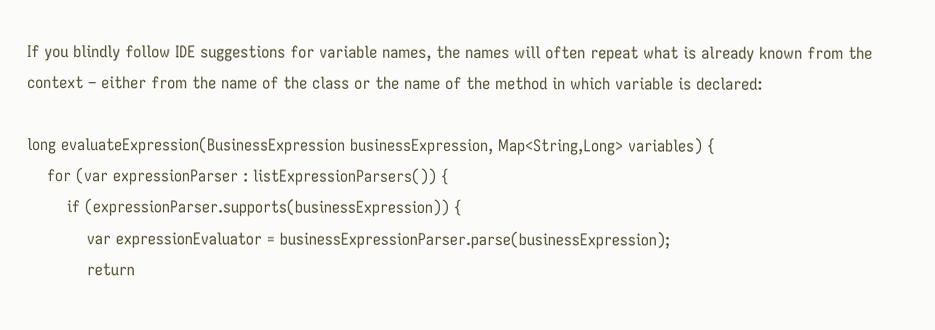If you blindly follow IDE suggestions for variable names, the names will often repeat what is already known from the context – either from the name of the class or the name of the method in which variable is declared:

long evaluateExpression(BusinessExpression businessExpression, Map<String,Long> variables) {
    for (var expressionParser : listExpressionParsers()) {
        if (expressionParser.supports(businessExpression)) {
            var expressionEvaluator = businessExpressionParser.parse(businessExpression);
            return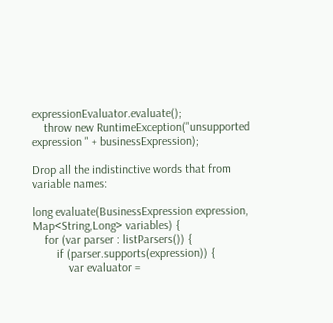expressionEvaluator.evaluate();
    throw new RuntimeException("unsupported expression " + businessExpression);

Drop all the indistinctive words that from variable names:

long evaluate(BusinessExpression expression, Map<String,Long> variables) {
    for (var parser : listParsers()) {
        if (parser.supports(expression)) {
            var evaluator =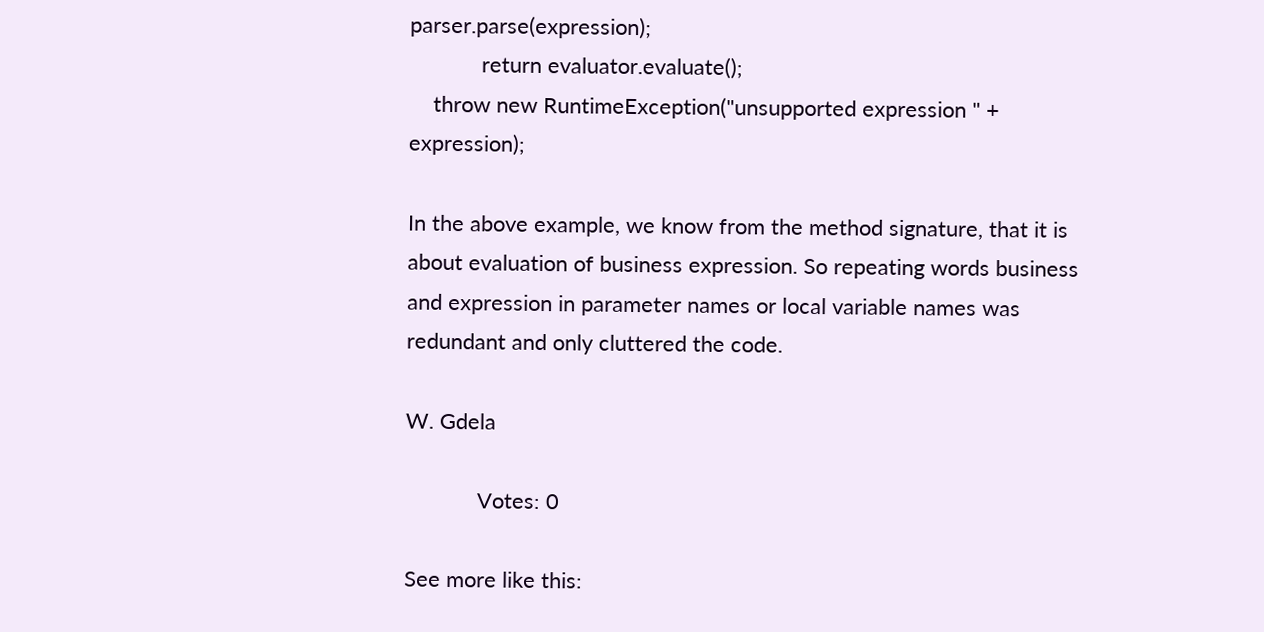parser.parse(expression);
            return evaluator.evaluate();
    throw new RuntimeException("unsupported expression " + expression);

In the above example, we know from the method signature, that it is about evaluation of business expression. So repeating words business and expression in parameter names or local variable names was redundant and only cluttered the code.

W. Gdela

            Votes: 0

See more like this: